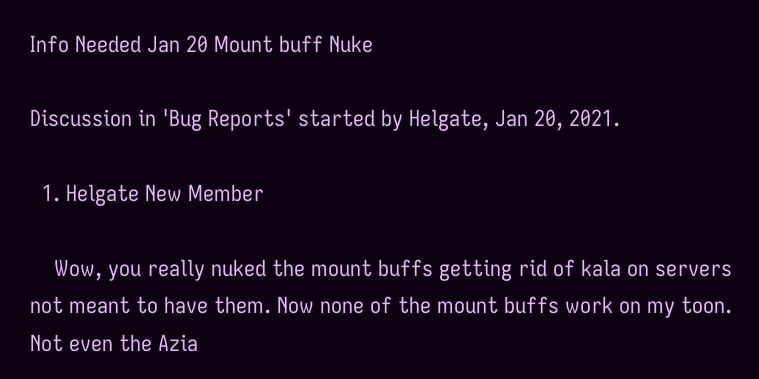Info Needed Jan 20 Mount buff Nuke

Discussion in 'Bug Reports' started by Helgate, Jan 20, 2021.

  1. Helgate New Member

    Wow, you really nuked the mount buffs getting rid of kala on servers not meant to have them. Now none of the mount buffs work on my toon. Not even the Azia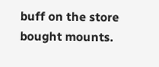buff on the store bought mounts.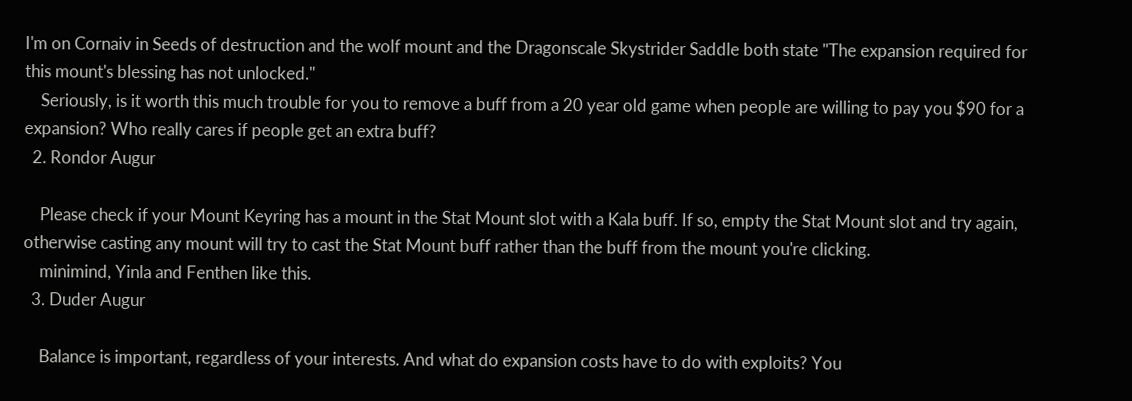I'm on Cornaiv in Seeds of destruction and the wolf mount and the Dragonscale Skystrider Saddle both state "The expansion required for this mount's blessing has not unlocked."
    Seriously, is it worth this much trouble for you to remove a buff from a 20 year old game when people are willing to pay you $90 for a expansion? Who really cares if people get an extra buff?
  2. Rondor Augur

    Please check if your Mount Keyring has a mount in the Stat Mount slot with a Kala buff. If so, empty the Stat Mount slot and try again, otherwise casting any mount will try to cast the Stat Mount buff rather than the buff from the mount you're clicking.
    minimind, Yinla and Fenthen like this.
  3. Duder Augur

    Balance is important, regardless of your interests. And what do expansion costs have to do with exploits? You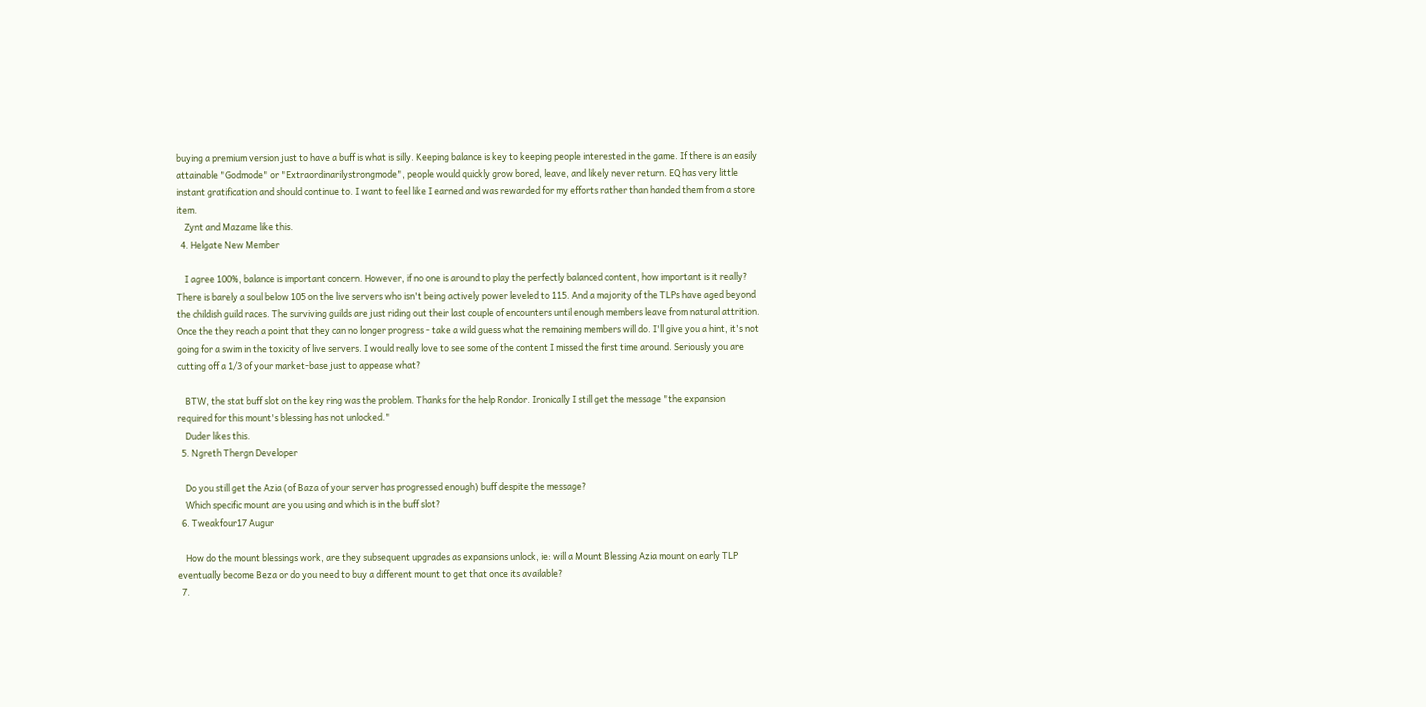buying a premium version just to have a buff is what is silly. Keeping balance is key to keeping people interested in the game. If there is an easily attainable "Godmode" or "Extraordinarilystrongmode", people would quickly grow bored, leave, and likely never return. EQ has very little instant gratification and should continue to. I want to feel like I earned and was rewarded for my efforts rather than handed them from a store item.
    Zynt and Mazame like this.
  4. Helgate New Member

    I agree 100%, balance is important concern. However, if no one is around to play the perfectly balanced content, how important is it really? There is barely a soul below 105 on the live servers who isn't being actively power leveled to 115. And a majority of the TLPs have aged beyond the childish guild races. The surviving guilds are just riding out their last couple of encounters until enough members leave from natural attrition. Once the they reach a point that they can no longer progress - take a wild guess what the remaining members will do. I'll give you a hint, it's not going for a swim in the toxicity of live servers. I would really love to see some of the content I missed the first time around. Seriously you are cutting off a 1/3 of your market-base just to appease what?

    BTW, the stat buff slot on the key ring was the problem. Thanks for the help Rondor. Ironically I still get the message "the expansion required for this mount's blessing has not unlocked."
    Duder likes this.
  5. Ngreth Thergn Developer

    Do you still get the Azia (of Baza of your server has progressed enough) buff despite the message?
    Which specific mount are you using and which is in the buff slot?
  6. Tweakfour17 Augur

    How do the mount blessings work, are they subsequent upgrades as expansions unlock, ie: will a Mount Blessing Azia mount on early TLP eventually become Beza or do you need to buy a different mount to get that once its available?
  7.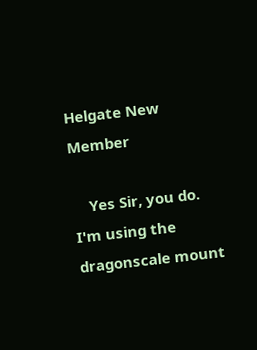Helgate New Member

    Yes Sir, you do. I'm using the dragonscale mount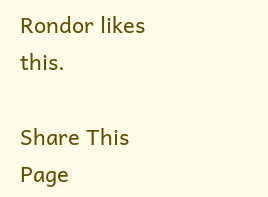Rondor likes this.

Share This Page